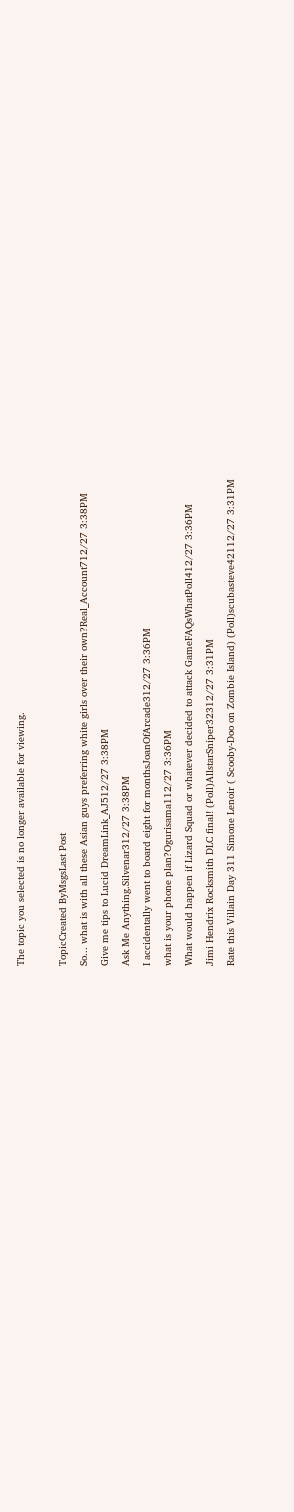The topic you selected is no longer available for viewing.

TopicCreated ByMsgsLast Post
So... what is with all these Asian guys preferring white girls over their own?Real_Account712/27 3:38PM
Give me tips to Lucid DreamLink_AJ512/27 3:38PM
Ask Me Anything.Silvenar312/27 3:38PM
I accidentally went to board eight for monthsJoanOfArcade312/27 3:36PM
what is your phone plan?Ogurisama112/27 3:36PM
What would happen if Lizard Squad or whatever decided to attack GameFAQsWhatPoll412/27 3:36PM
Jimi Hendrix Rocksmith DLC final! (Poll)AllstarSniper32312/27 3:31PM
Rate this Villain Day 311 Simone Lenoir ( Scooby-Doo on Zombie Island) (Poll)scubasteve42112/27 3:31PM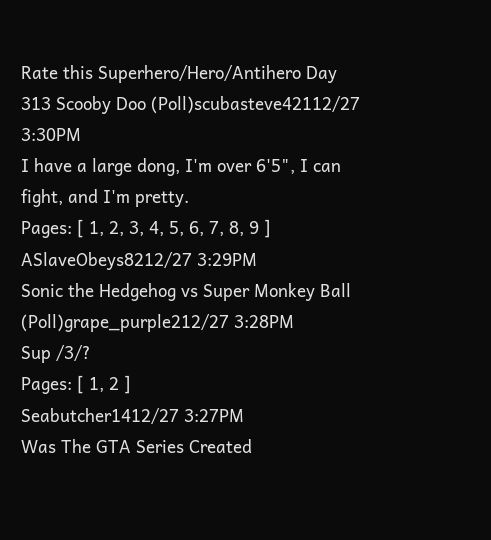Rate this Superhero/Hero/Antihero Day 313 Scooby Doo (Poll)scubasteve42112/27 3:30PM
I have a large dong, I'm over 6'5", I can fight, and I'm pretty.
Pages: [ 1, 2, 3, 4, 5, 6, 7, 8, 9 ]
ASlaveObeys8212/27 3:29PM
Sonic the Hedgehog vs Super Monkey Ball (Poll)grape_purple212/27 3:28PM
Sup /3/?
Pages: [ 1, 2 ]
Seabutcher1412/27 3:27PM
Was The GTA Series Created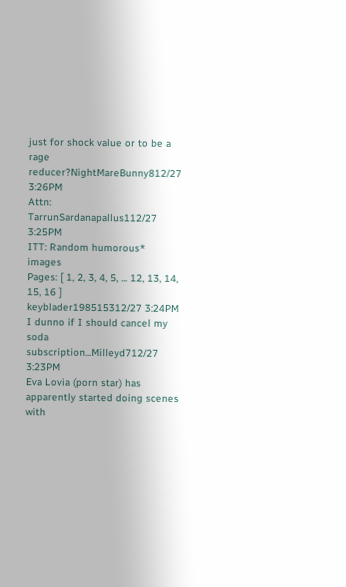just for shock value or to be a rage reducer?NightMareBunny812/27 3:26PM
Attn: TarrunSardanapallus112/27 3:25PM
ITT: Random humorous* images
Pages: [ 1, 2, 3, 4, 5, ... 12, 13, 14, 15, 16 ]
keyblader198515312/27 3:24PM
I dunno if I should cancel my soda subscription...Milleyd712/27 3:23PM
Eva Lovia (porn star) has apparently started doing scenes with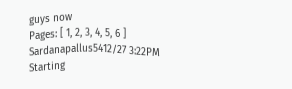guys now
Pages: [ 1, 2, 3, 4, 5, 6 ]
Sardanapallus5412/27 3:22PM
Starting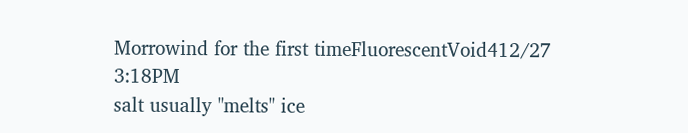Morrowind for the first timeFluorescentVoid412/27 3:18PM
salt usually "melts" ice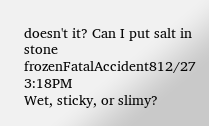doesn't it? Can I put salt in stone frozenFatalAccident812/27 3:18PM
Wet, sticky, or slimy?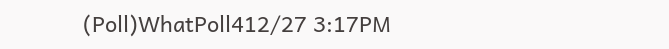(Poll)WhatPoll412/27 3:17PM